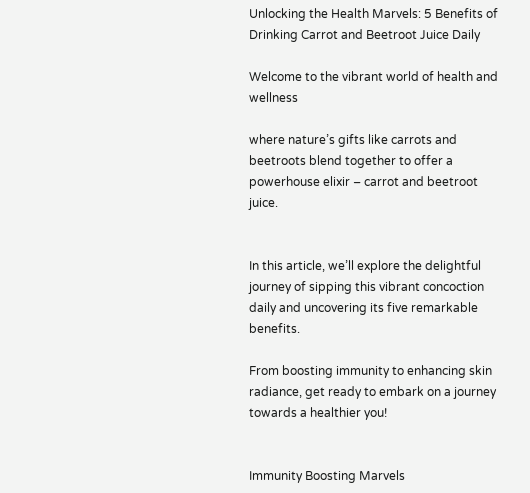Unlocking the Health Marvels: 5 Benefits of Drinking Carrot and Beetroot Juice Daily

Welcome to the vibrant world of health and wellness

where nature’s gifts like carrots and beetroots blend together to offer a powerhouse elixir – carrot and beetroot juice.


In this article, we’ll explore the delightful journey of sipping this vibrant concoction daily and uncovering its five remarkable benefits.

From boosting immunity to enhancing skin radiance, get ready to embark on a journey towards a healthier you!


Immunity Boosting Marvels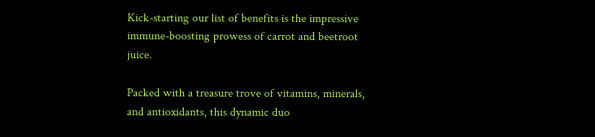Kick-starting our list of benefits is the impressive immune-boosting prowess of carrot and beetroot juice.

Packed with a treasure trove of vitamins, minerals, and antioxidants, this dynamic duo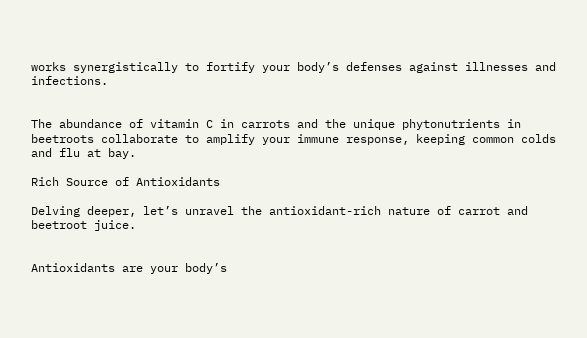works synergistically to fortify your body’s defenses against illnesses and infections.


The abundance of vitamin C in carrots and the unique phytonutrients in beetroots collaborate to amplify your immune response, keeping common colds and flu at bay.

Rich Source of Antioxidants

Delving deeper, let’s unravel the antioxidant-rich nature of carrot and beetroot juice.


Antioxidants are your body’s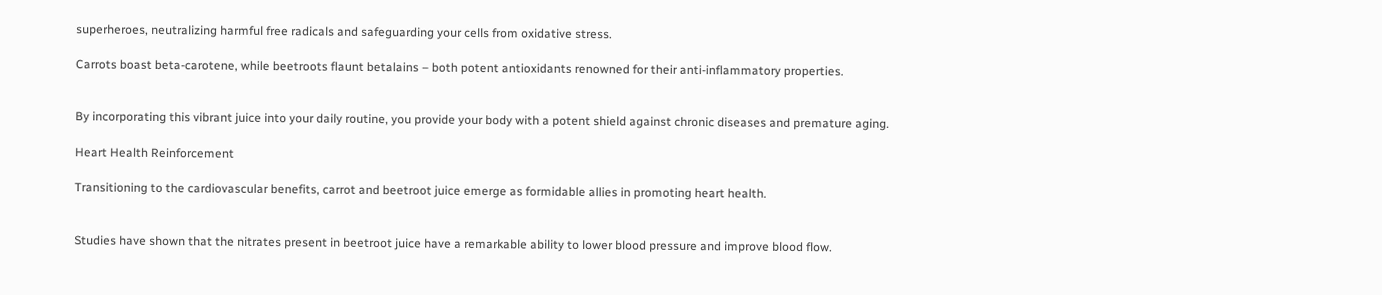superheroes, neutralizing harmful free radicals and safeguarding your cells from oxidative stress.

Carrots boast beta-carotene, while beetroots flaunt betalains – both potent antioxidants renowned for their anti-inflammatory properties.


By incorporating this vibrant juice into your daily routine, you provide your body with a potent shield against chronic diseases and premature aging.

Heart Health Reinforcement

Transitioning to the cardiovascular benefits, carrot and beetroot juice emerge as formidable allies in promoting heart health.


Studies have shown that the nitrates present in beetroot juice have a remarkable ability to lower blood pressure and improve blood flow.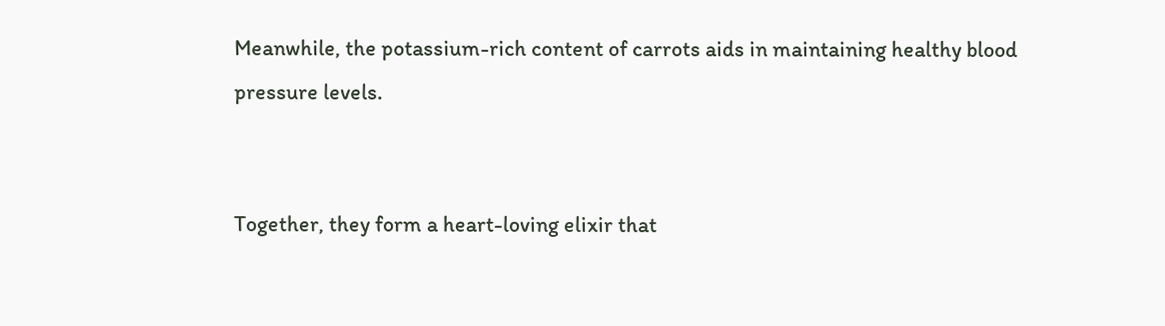Meanwhile, the potassium-rich content of carrots aids in maintaining healthy blood pressure levels.


Together, they form a heart-loving elixir that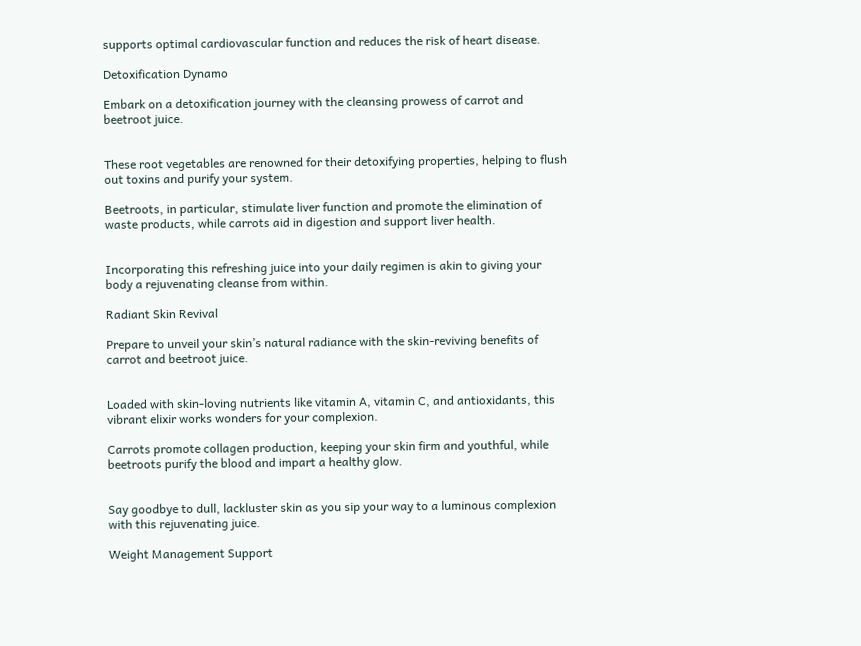supports optimal cardiovascular function and reduces the risk of heart disease.

Detoxification Dynamo

Embark on a detoxification journey with the cleansing prowess of carrot and beetroot juice.


These root vegetables are renowned for their detoxifying properties, helping to flush out toxins and purify your system.

Beetroots, in particular, stimulate liver function and promote the elimination of waste products, while carrots aid in digestion and support liver health.


Incorporating this refreshing juice into your daily regimen is akin to giving your body a rejuvenating cleanse from within.

Radiant Skin Revival

Prepare to unveil your skin’s natural radiance with the skin-reviving benefits of carrot and beetroot juice.


Loaded with skin-loving nutrients like vitamin A, vitamin C, and antioxidants, this vibrant elixir works wonders for your complexion.

Carrots promote collagen production, keeping your skin firm and youthful, while beetroots purify the blood and impart a healthy glow.


Say goodbye to dull, lackluster skin as you sip your way to a luminous complexion with this rejuvenating juice.

Weight Management Support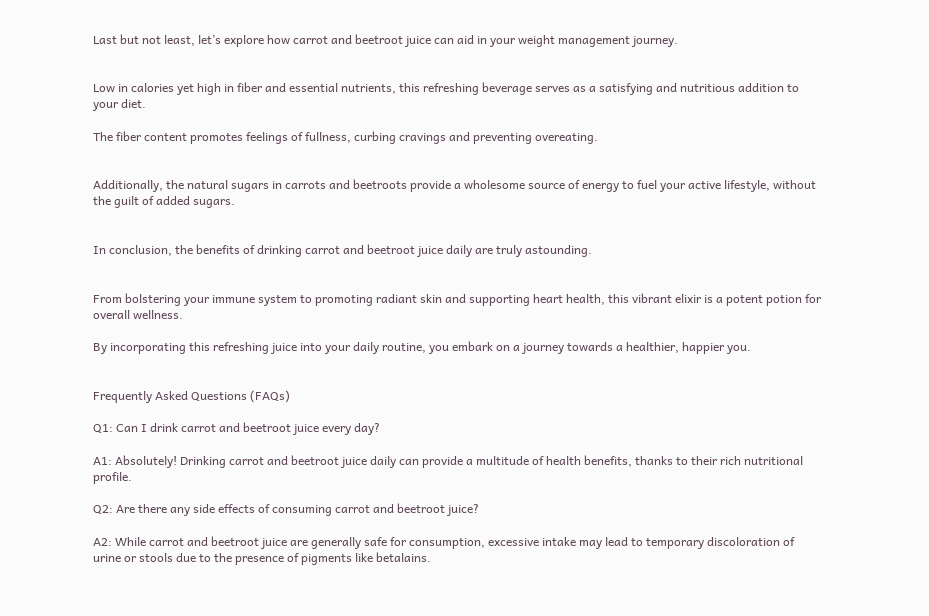Last but not least, let’s explore how carrot and beetroot juice can aid in your weight management journey.


Low in calories yet high in fiber and essential nutrients, this refreshing beverage serves as a satisfying and nutritious addition to your diet.

The fiber content promotes feelings of fullness, curbing cravings and preventing overeating.


Additionally, the natural sugars in carrots and beetroots provide a wholesome source of energy to fuel your active lifestyle, without the guilt of added sugars.


In conclusion, the benefits of drinking carrot and beetroot juice daily are truly astounding.


From bolstering your immune system to promoting radiant skin and supporting heart health, this vibrant elixir is a potent potion for overall wellness.

By incorporating this refreshing juice into your daily routine, you embark on a journey towards a healthier, happier you.


Frequently Asked Questions (FAQs)

Q1: Can I drink carrot and beetroot juice every day?

A1: Absolutely! Drinking carrot and beetroot juice daily can provide a multitude of health benefits, thanks to their rich nutritional profile.

Q2: Are there any side effects of consuming carrot and beetroot juice?

A2: While carrot and beetroot juice are generally safe for consumption, excessive intake may lead to temporary discoloration of urine or stools due to the presence of pigments like betalains.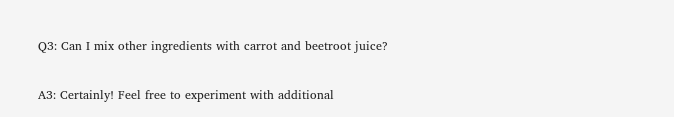Q3: Can I mix other ingredients with carrot and beetroot juice?

A3: Certainly! Feel free to experiment with additional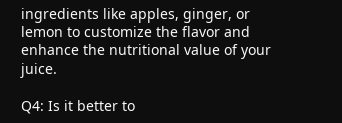ingredients like apples, ginger, or lemon to customize the flavor and enhance the nutritional value of your juice.

Q4: Is it better to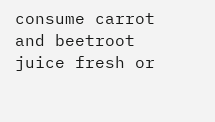consume carrot and beetroot juice fresh or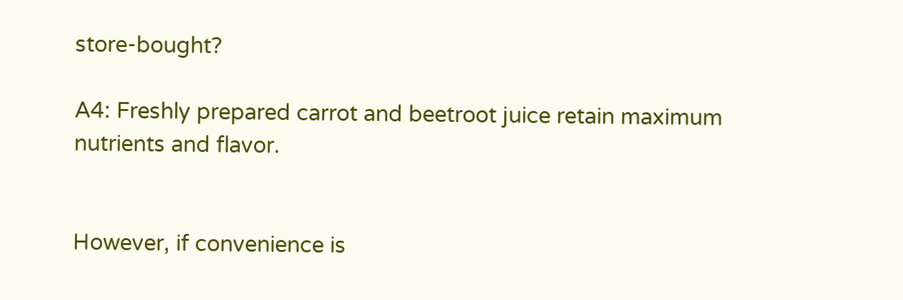store-bought?

A4: Freshly prepared carrot and beetroot juice retain maximum nutrients and flavor.


However, if convenience is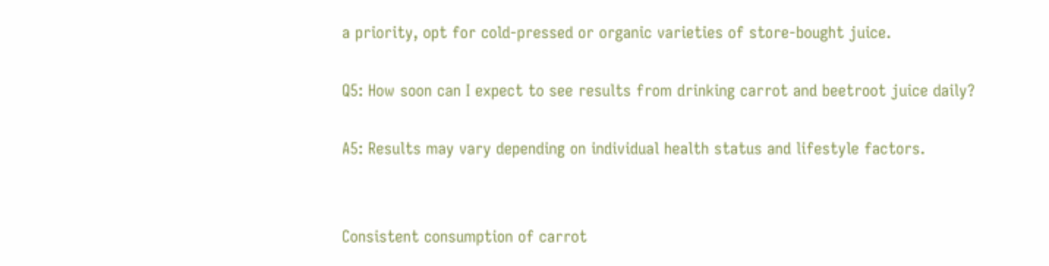a priority, opt for cold-pressed or organic varieties of store-bought juice.

Q5: How soon can I expect to see results from drinking carrot and beetroot juice daily?

A5: Results may vary depending on individual health status and lifestyle factors.


Consistent consumption of carrot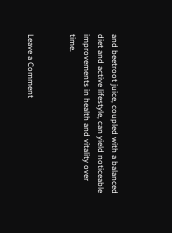and beetroot juice, coupled with a balanced diet and active lifestyle, can yield noticeable improvements in health and vitality over time.


Leave a Comment